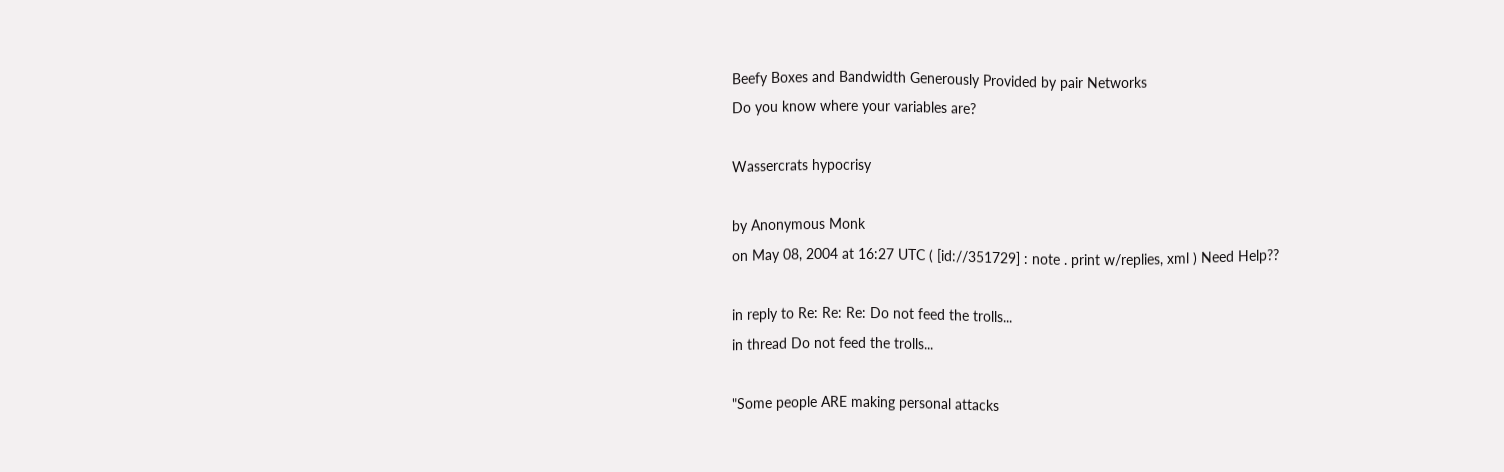Beefy Boxes and Bandwidth Generously Provided by pair Networks
Do you know where your variables are?

Wassercrats hypocrisy

by Anonymous Monk
on May 08, 2004 at 16:27 UTC ( [id://351729] : note . print w/replies, xml ) Need Help??

in reply to Re: Re: Re: Do not feed the trolls...
in thread Do not feed the trolls...

"Some people ARE making personal attacks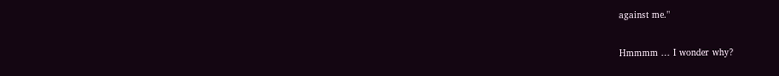against me."

Hmmmm ... I wonder why?